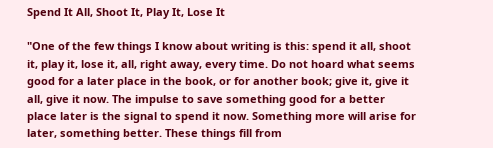Spend It All, Shoot It, Play It, Lose It

"One of the few things I know about writing is this: spend it all, shoot it, play it, lose it, all, right away, every time. Do not hoard what seems good for a later place in the book, or for another book; give it, give it all, give it now. The impulse to save something good for a better place later is the signal to spend it now. Something more will arise for later, something better. These things fill from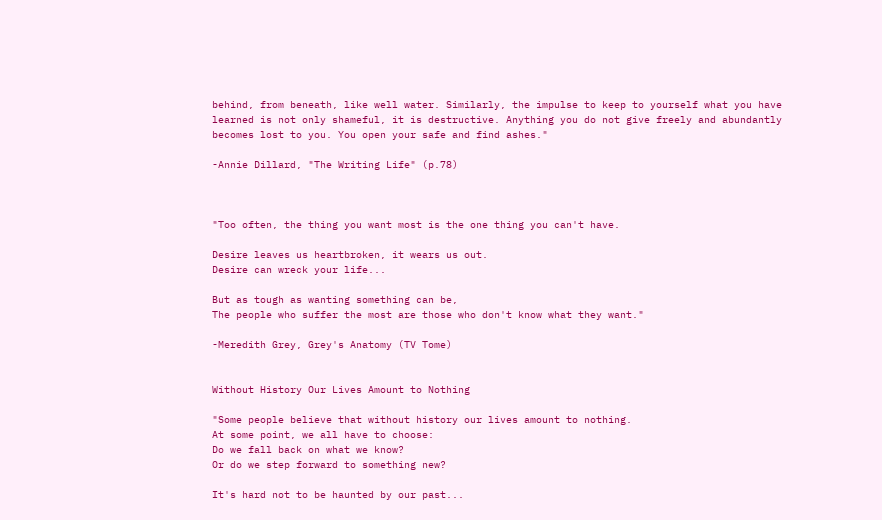behind, from beneath, like well water. Similarly, the impulse to keep to yourself what you have learned is not only shameful, it is destructive. Anything you do not give freely and abundantly becomes lost to you. You open your safe and find ashes."

-Annie Dillard, "The Writing Life" (p.78)



"Too often, the thing you want most is the one thing you can't have.

Desire leaves us heartbroken, it wears us out.
Desire can wreck your life...

But as tough as wanting something can be,
The people who suffer the most are those who don't know what they want."

-Meredith Grey, Grey's Anatomy (TV Tome)


Without History Our Lives Amount to Nothing

"Some people believe that without history our lives amount to nothing.
At some point, we all have to choose:
Do we fall back on what we know?
Or do we step forward to something new?

It's hard not to be haunted by our past...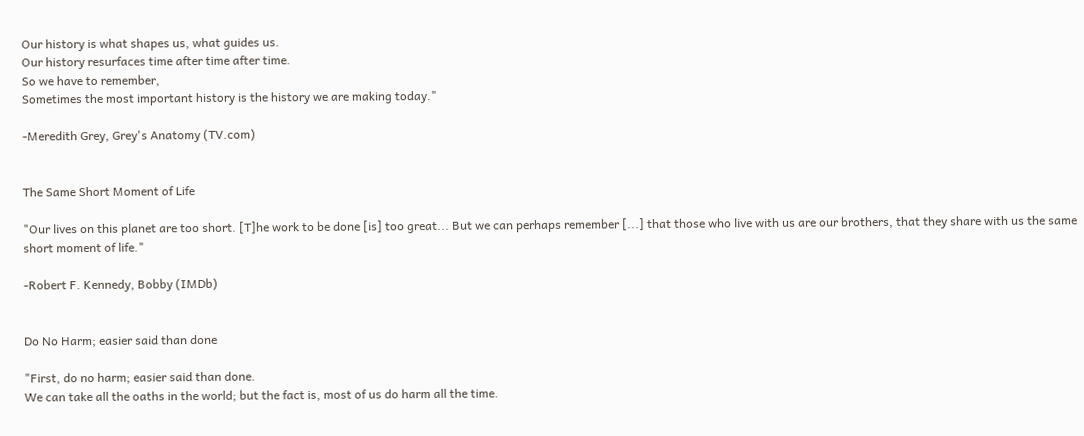Our history is what shapes us, what guides us.
Our history resurfaces time after time after time.
So we have to remember,
Sometimes the most important history is the history we are making today."

-Meredith Grey, Grey's Anatomy (TV.com)


The Same Short Moment of Life

"Our lives on this planet are too short. [T]he work to be done [is] too great... But we can perhaps remember [...] that those who live with us are our brothers, that they share with us the same short moment of life."

-Robert F. Kennedy, Bobby (IMDb)


Do No Harm; easier said than done

"First, do no harm; easier said than done.
We can take all the oaths in the world; but the fact is, most of us do harm all the time.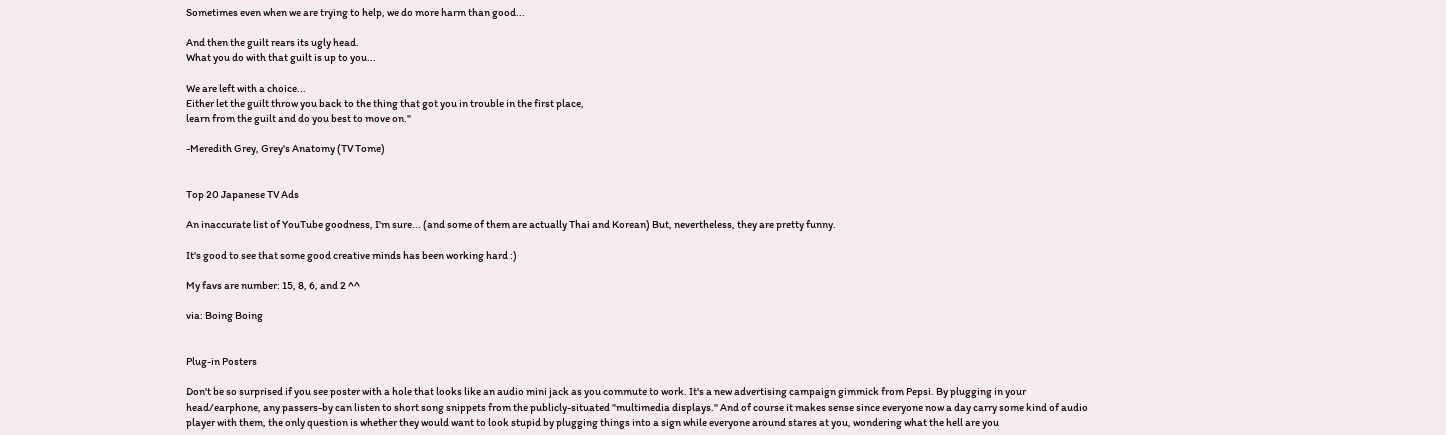Sometimes even when we are trying to help, we do more harm than good...

And then the guilt rears its ugly head.
What you do with that guilt is up to you...

We are left with a choice...
Either let the guilt throw you back to the thing that got you in trouble in the first place,
learn from the guilt and do you best to move on."

-Meredith Grey, Grey's Anatomy (TV Tome)


Top 20 Japanese TV Ads

An inaccurate list of YouTube goodness, I'm sure... (and some of them are actually Thai and Korean) But, nevertheless, they are pretty funny.

It's good to see that some good creative minds has been working hard :)

My favs are number: 15, 8, 6, and 2 ^^

via: Boing Boing


Plug-in Posters

Don't be so surprised if you see poster with a hole that looks like an audio mini jack as you commute to work. It's a new advertising campaign gimmick from Pepsi. By plugging in your head/earphone, any passers-by can listen to short song snippets from the publicly-situated "multimedia displays." And of course it makes sense since everyone now a day carry some kind of audio player with them, the only question is whether they would want to look stupid by plugging things into a sign while everyone around stares at you, wondering what the hell are you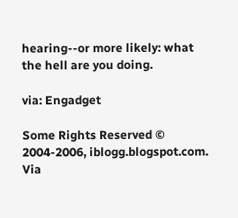hearing--or more likely: what the hell are you doing.

via: Engadget

Some Rights Reserved © 2004-2006, iblogg.blogspot.com. Via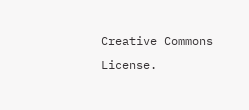Creative Commons License.